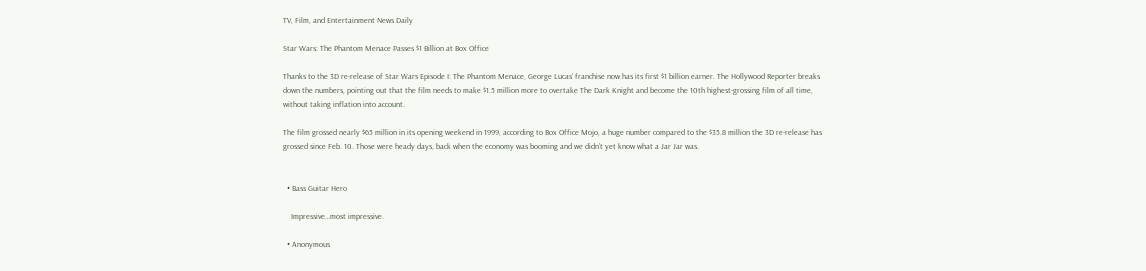TV, Film, and Entertainment News Daily

Star Wars: The Phantom Menace Passes $1 Billion at Box Office

Thanks to the 3D re-release of Star Wars Episode I: The Phantom Menace, George Lucas’ franchise now has its first $1 billion earner. The Hollywood Reporter breaks down the numbers, pointing out that the film needs to make $1.5 million more to overtake The Dark Knight and become the 10th highest-grossing film of all time, without taking inflation into account.

The film grossed nearly $65 million in its opening weekend in 1999, according to Box Office Mojo, a huge number compared to the $35.8 million the 3D re-release has grossed since Feb. 10. Those were heady days, back when the economy was booming and we didn’t yet know what a Jar Jar was.


  • Bass Guitar Hero

    Impressive…most impressive.

  • Anonymous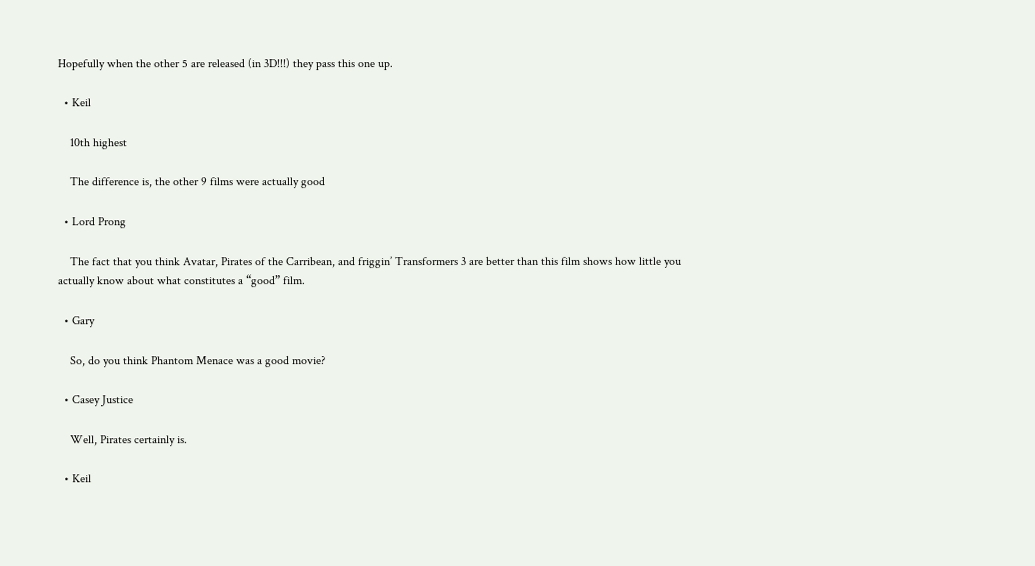Hopefully when the other 5 are released (in 3D!!!) they pass this one up.

  • Keil

    10th highest

    The difference is, the other 9 films were actually good

  • Lord Prong

    The fact that you think Avatar, Pirates of the Carribean, and friggin’ Transformers 3 are better than this film shows how little you actually know about what constitutes a “good” film.

  • Gary

    So, do you think Phantom Menace was a good movie?

  • Casey Justice

    Well, Pirates certainly is.

  • Keil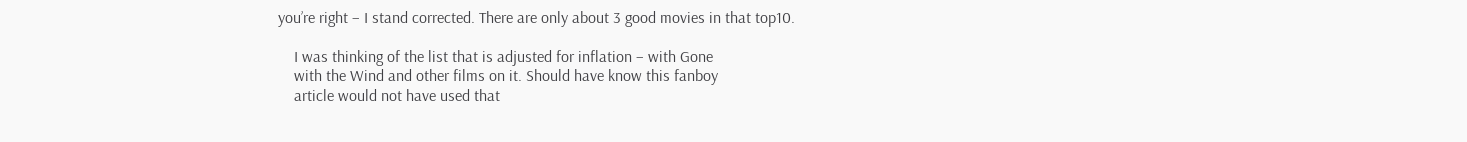you’re right – I stand corrected. There are only about 3 good movies in that top10.

    I was thinking of the list that is adjusted for inflation – with Gone
    with the Wind and other films on it. Should have know this fanboy
    article would not have used that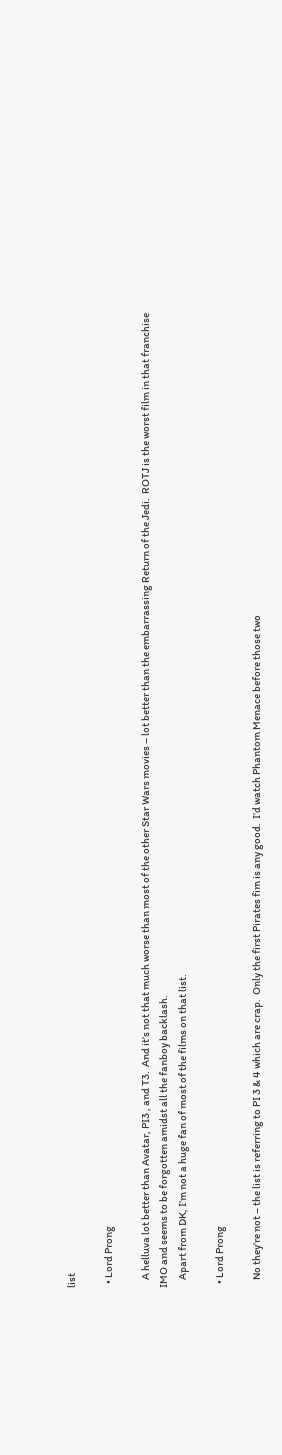list

  • Lord Prong

    A helluva lot better than Avatar, PI3 , and T3.  And it’s not that much worse than most of the other Star Wars movies – lot better than the embarrassing Return of the Jedi.  ROTJ is the worst film in that franchise IMO and seems to be forgotten amidst all the fanboy backlash.
    Apart from DK, I’m not a huge fan of most of the films on that list.

  • Lord Prong

    No they’re not – the list is referring to PI 3 & 4 which are crap.  Only the first Pirates fim is any good.  I’d watch Phantom Menace before those two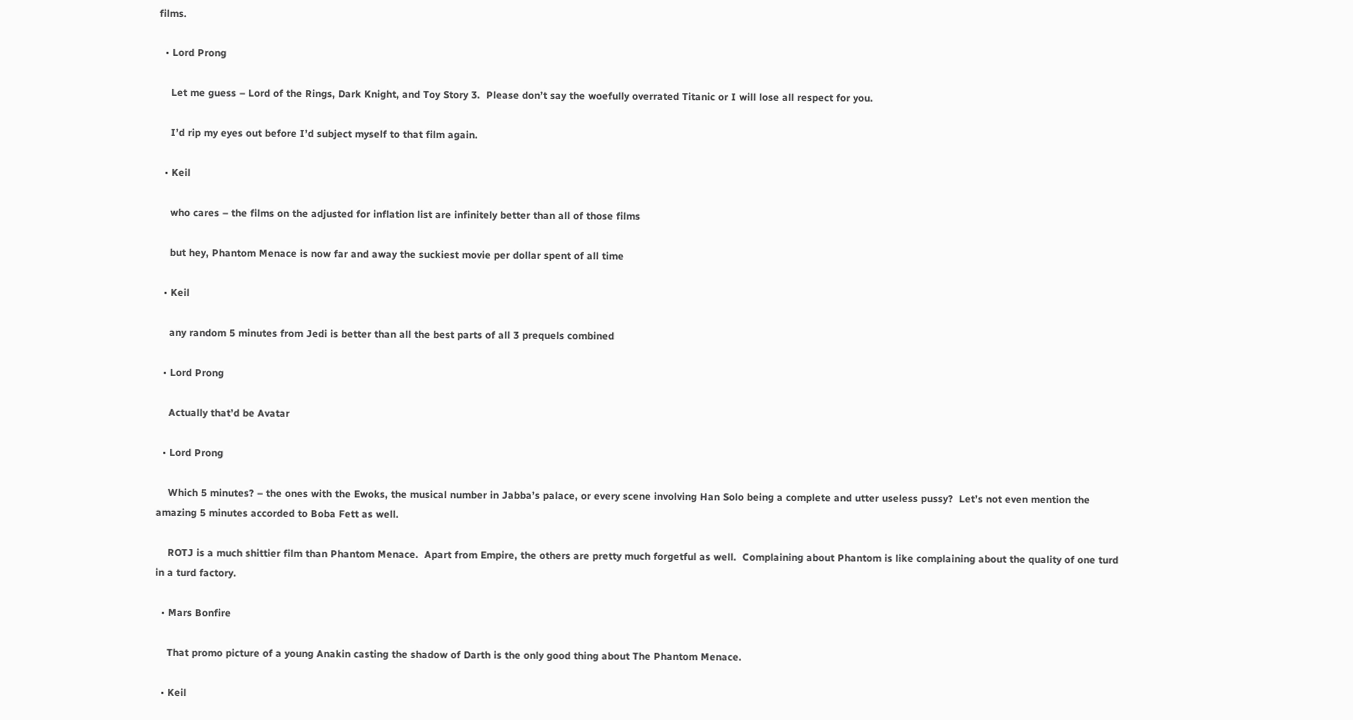films.

  • Lord Prong

    Let me guess – Lord of the Rings, Dark Knight, and Toy Story 3.  Please don’t say the woefully overrated Titanic or I will lose all respect for you.

    I’d rip my eyes out before I’d subject myself to that film again.

  • Keil

    who cares – the films on the adjusted for inflation list are infinitely better than all of those films

    but hey, Phantom Menace is now far and away the suckiest movie per dollar spent of all time

  • Keil

    any random 5 minutes from Jedi is better than all the best parts of all 3 prequels combined

  • Lord Prong

    Actually that’d be Avatar

  • Lord Prong

    Which 5 minutes? – the ones with the Ewoks, the musical number in Jabba’s palace, or every scene involving Han Solo being a complete and utter useless pussy?  Let’s not even mention the amazing 5 minutes accorded to Boba Fett as well.

    ROTJ is a much shittier film than Phantom Menace.  Apart from Empire, the others are pretty much forgetful as well.  Complaining about Phantom is like complaining about the quality of one turd in a turd factory.

  • Mars Bonfire

    That promo picture of a young Anakin casting the shadow of Darth is the only good thing about The Phantom Menace.

  • Keil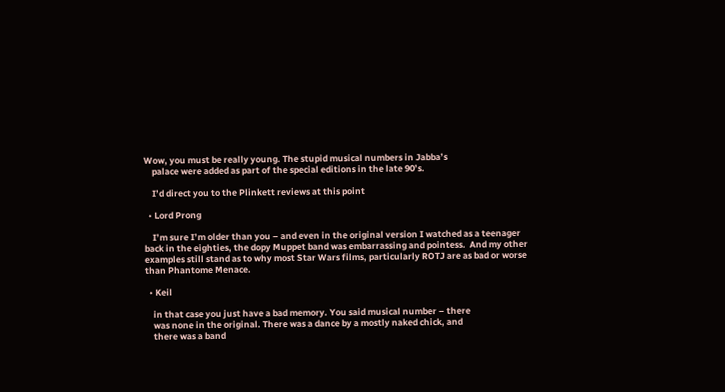Wow, you must be really young. The stupid musical numbers in Jabba’s
    palace were added as part of the special editions in the late 90’s.

    I’d direct you to the Plinkett reviews at this point

  • Lord Prong

    I’m sure I’m older than you – and even in the original version I watched as a teenager back in the eighties, the dopy Muppet band was embarrassing and pointess.  And my other examples still stand as to why most Star Wars films, particularly ROTJ are as bad or worse than Phantome Menace.

  • Keil

    in that case you just have a bad memory. You said musical number – there
    was none in the original. There was a dance by a mostly naked chick, and
    there was a band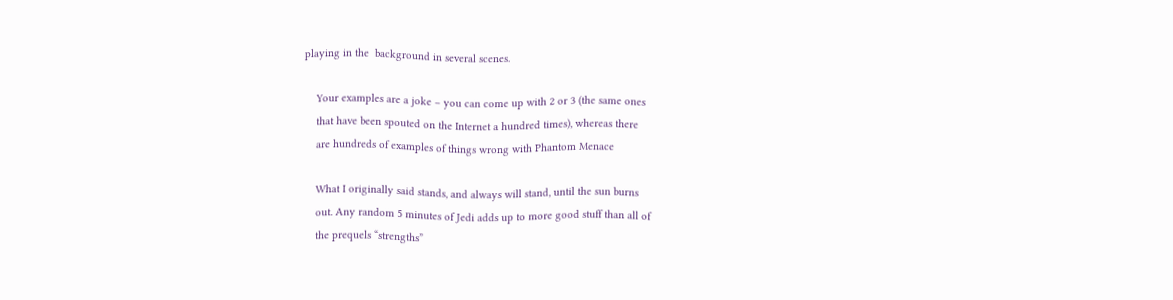playing in the  background in several scenes.

    Your examples are a joke – you can come up with 2 or 3 (the same ones
    that have been spouted on the Internet a hundred times), whereas there
    are hundreds of examples of things wrong with Phantom Menace

    What I originally said stands, and always will stand, until the sun burns
    out. Any random 5 minutes of Jedi adds up to more good stuff than all of
    the prequels “strengths”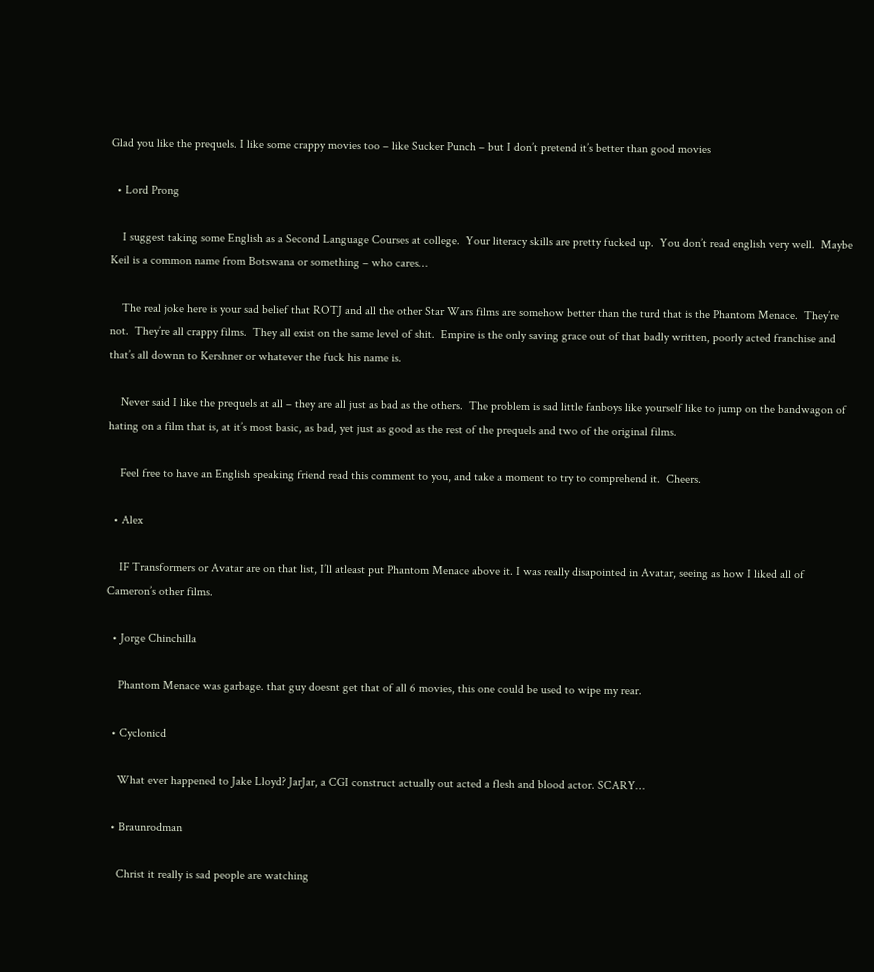Glad you like the prequels. I like some crappy movies too – like Sucker Punch – but I don’t pretend it’s better than good movies

  • Lord Prong

    I suggest taking some English as a Second Language Courses at college.  Your literacy skills are pretty fucked up.  You don’t read english very well.  Maybe Keil is a common name from Botswana or something – who cares…

    The real joke here is your sad belief that ROTJ and all the other Star Wars films are somehow better than the turd that is the Phantom Menace.  They’re not.  They’re all crappy films.  They all exist on the same level of shit.  Empire is the only saving grace out of that badly written, poorly acted franchise and that’s all downn to Kershner or whatever the fuck his name is.

    Never said I like the prequels at all – they are all just as bad as the others.  The problem is sad little fanboys like yourself like to jump on the bandwagon of hating on a film that is, at it’s most basic, as bad, yet just as good as the rest of the prequels and two of the original films.

    Feel free to have an English speaking friend read this comment to you, and take a moment to try to comprehend it.  Cheers.

  • Alex

    IF Transformers or Avatar are on that list, I’ll atleast put Phantom Menace above it. I was really disapointed in Avatar, seeing as how I liked all of Cameron’s other films.

  • Jorge Chinchilla

    Phantom Menace was garbage. that guy doesnt get that of all 6 movies, this one could be used to wipe my rear.

  • Cyclonicd

    What ever happened to Jake Lloyd? JarJar, a CGI construct actually out acted a flesh and blood actor. SCARY…

  • Braunrodman

    Christ it really is sad people are watching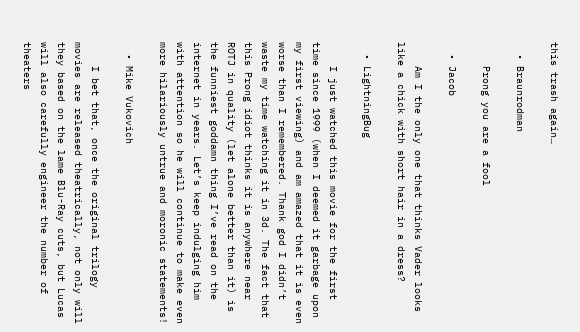this trash again…

  • Braunrodman

    Prong you are a fool

  • Jacob

    Am I the only one that thinks Vader looks like a chick with short hair in a dress?

  • LightningBug

    I just watched this movie for the first time since 1999 (when I deemed it garbage upon my first viewing) and am amazed that it is even worse than I remembered. Thank god I didn’t waste my time watching it in 3d. The fact that this Prong idiot thinks it is anywhere near ROTJ in quality (let alone better than it) is the funniest goddamn thing I’ve read on the internet in years. Let’s keep indulging him with attention so he will continue to make even more hilariously untrue and moronic statements!

  • Mike Vukovich

    I bet that, once the original trilogy movies are released theatrically, not only will they based on the lame Blu-Ray cuts, but Lucas will also carefully engineer the number of theaters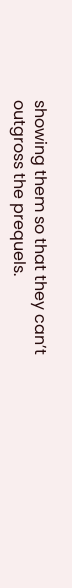showing them so that they can’t outgross the prequels.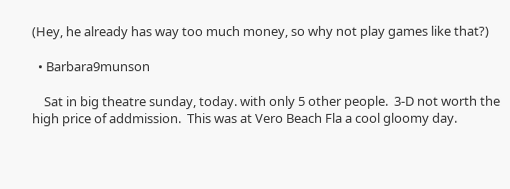(Hey, he already has way too much money, so why not play games like that?)

  • Barbara9munson

    Sat in big theatre sunday, today. with only 5 other people.  3-D not worth the high price of addmission.  This was at Vero Beach Fla a cool gloomy day.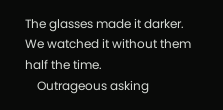The glasses made it darker. We watched it without them half the time.
    Outrageous asking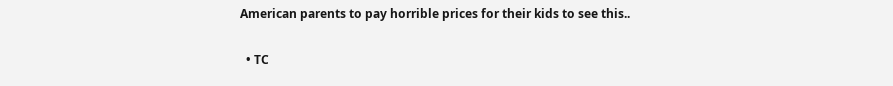American parents to pay horrible prices for their kids to see this..

  • TC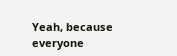Yeah, because everyone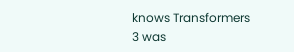knows Transformers 3 was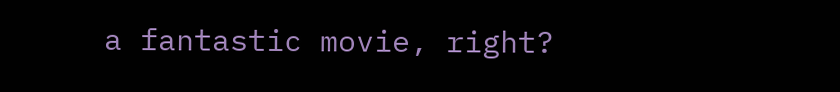a fantastic movie, right?